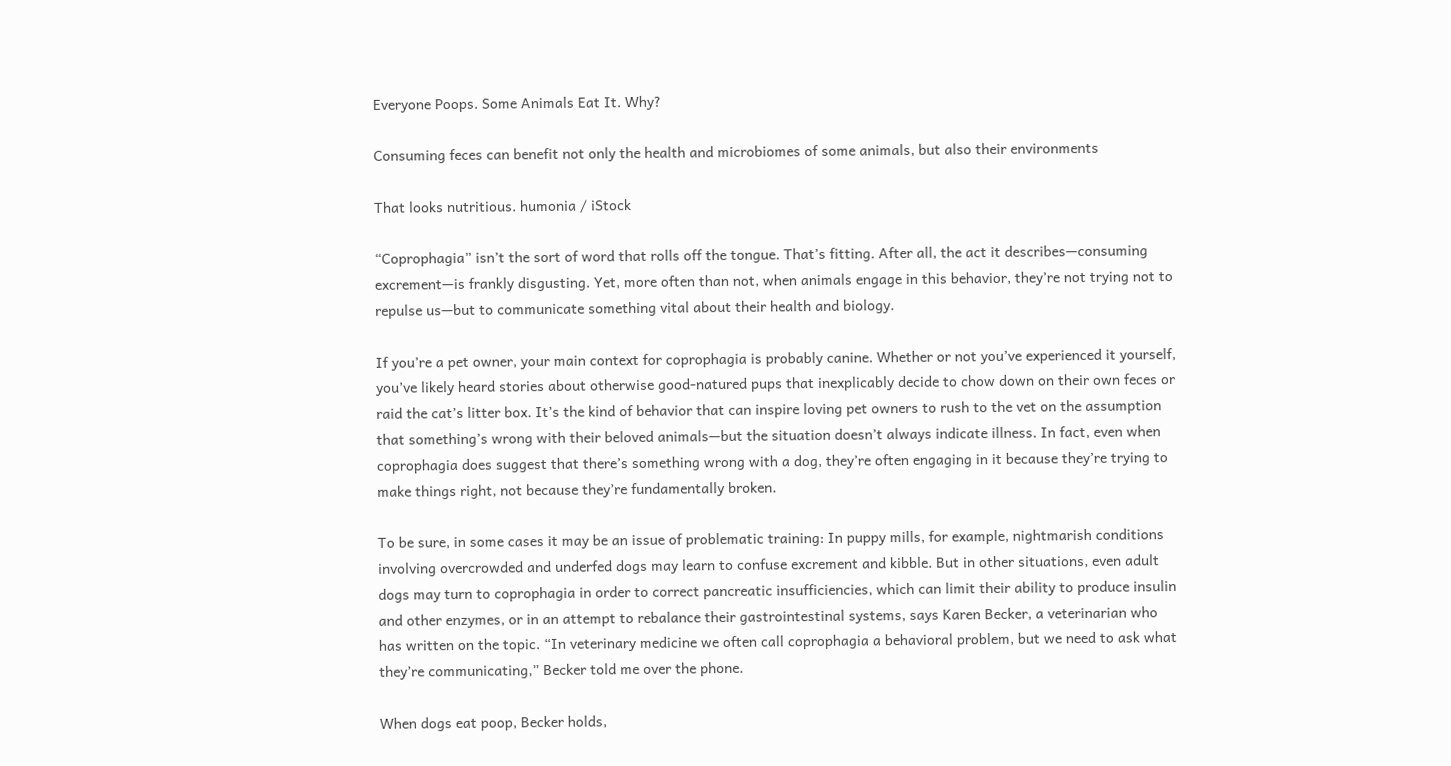Everyone Poops. Some Animals Eat It. Why?

Consuming feces can benefit not only the health and microbiomes of some animals, but also their environments

That looks nutritious. humonia / iStock

“Coprophagia” isn’t the sort of word that rolls off the tongue. That’s fitting. After all, the act it describes—consuming excrement—is frankly disgusting. Yet, more often than not, when animals engage in this behavior, they’re not trying not to repulse us—but to communicate something vital about their health and biology.

If you’re a pet owner, your main context for coprophagia is probably canine. Whether or not you’ve experienced it yourself, you’ve likely heard stories about otherwise good-natured pups that inexplicably decide to chow down on their own feces or raid the cat’s litter box. It’s the kind of behavior that can inspire loving pet owners to rush to the vet on the assumption that something’s wrong with their beloved animals—but the situation doesn’t always indicate illness. In fact, even when coprophagia does suggest that there’s something wrong with a dog, they’re often engaging in it because they’re trying to make things right, not because they’re fundamentally broken.

To be sure, in some cases it may be an issue of problematic training: In puppy mills, for example, nightmarish conditions involving overcrowded and underfed dogs may learn to confuse excrement and kibble. But in other situations, even adult dogs may turn to coprophagia in order to correct pancreatic insufficiencies, which can limit their ability to produce insulin and other enzymes, or in an attempt to rebalance their gastrointestinal systems, says Karen Becker, a veterinarian who has written on the topic. “In veterinary medicine we often call coprophagia a behavioral problem, but we need to ask what they’re communicating,” Becker told me over the phone.

When dogs eat poop, Becker holds,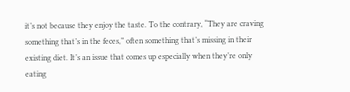it’s not because they enjoy the taste. To the contrary, “They are craving something that’s in the feces,” often something that’s missing in their existing diet. It’s an issue that comes up especially when they’re only eating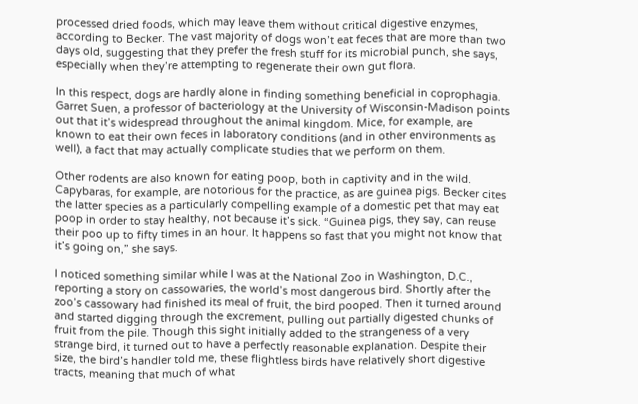processed dried foods, which may leave them without critical digestive enzymes, according to Becker. The vast majority of dogs won’t eat feces that are more than two days old, suggesting that they prefer the fresh stuff for its microbial punch, she says, especially when they’re attempting to regenerate their own gut flora.

In this respect, dogs are hardly alone in finding something beneficial in coprophagia. Garret Suen, a professor of bacteriology at the University of Wisconsin-Madison points out that it’s widespread throughout the animal kingdom. Mice, for example, are known to eat their own feces in laboratory conditions (and in other environments as well), a fact that may actually complicate studies that we perform on them.

Other rodents are also known for eating poop, both in captivity and in the wild. Capybaras, for example, are notorious for the practice, as are guinea pigs. Becker cites the latter species as a particularly compelling example of a domestic pet that may eat poop in order to stay healthy, not because it’s sick. “Guinea pigs, they say, can reuse their poo up to fifty times in an hour. It happens so fast that you might not know that it’s going on,” she says.

I noticed something similar while I was at the National Zoo in Washington, D.C., reporting a story on cassowaries, the world’s most dangerous bird. Shortly after the zoo’s cassowary had finished its meal of fruit, the bird pooped. Then it turned around and started digging through the excrement, pulling out partially digested chunks of fruit from the pile. Though this sight initially added to the strangeness of a very strange bird, it turned out to have a perfectly reasonable explanation. Despite their size, the bird’s handler told me, these flightless birds have relatively short digestive tracts, meaning that much of what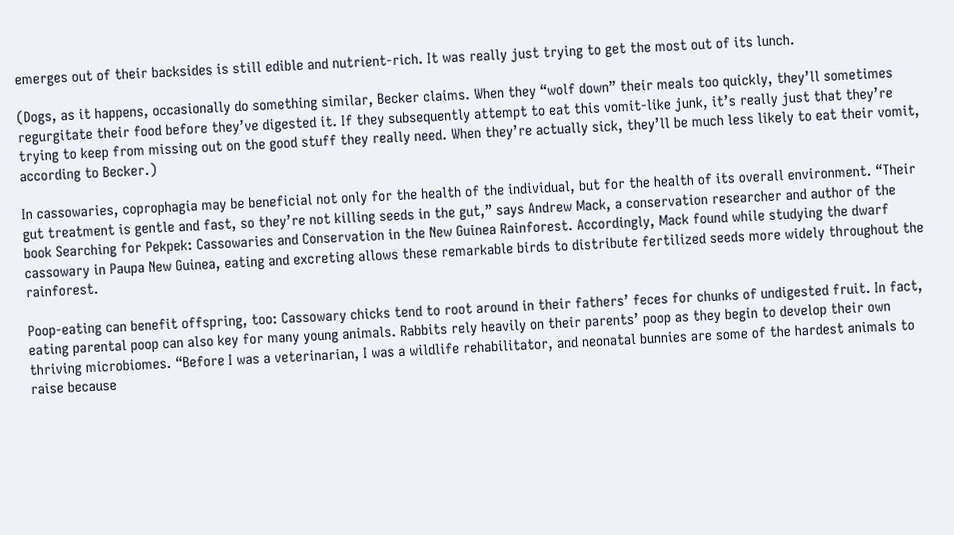emerges out of their backsides is still edible and nutrient-rich. It was really just trying to get the most out of its lunch.

(Dogs, as it happens, occasionally do something similar, Becker claims. When they “wolf down” their meals too quickly, they’ll sometimes regurgitate their food before they’ve digested it. If they subsequently attempt to eat this vomit-like junk, it’s really just that they’re trying to keep from missing out on the good stuff they really need. When they’re actually sick, they’ll be much less likely to eat their vomit, according to Becker.)

In cassowaries, coprophagia may be beneficial not only for the health of the individual, but for the health of its overall environment. “Their gut treatment is gentle and fast, so they’re not killing seeds in the gut,” says Andrew Mack, a conservation researcher and author of the book Searching for Pekpek: Cassowaries and Conservation in the New Guinea Rainforest. Accordingly, Mack found while studying the dwarf cassowary in Paupa New Guinea, eating and excreting allows these remarkable birds to distribute fertilized seeds more widely throughout the rainforest.

Poop-eating can benefit offspring, too: Cassowary chicks tend to root around in their fathers’ feces for chunks of undigested fruit. In fact, eating parental poop can also key for many young animals. Rabbits rely heavily on their parents’ poop as they begin to develop their own thriving microbiomes. “Before I was a veterinarian, I was a wildlife rehabilitator, and neonatal bunnies are some of the hardest animals to raise because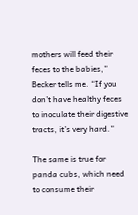mothers will feed their feces to the babies,” Becker tells me. “If you don’t have healthy feces to inoculate their digestive tracts, it’s very hard.”

The same is true for panda cubs, which need to consume their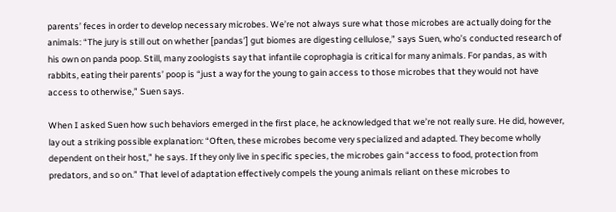parents’ feces in order to develop necessary microbes. We’re not always sure what those microbes are actually doing for the animals: “The jury is still out on whether [pandas’] gut biomes are digesting cellulose,” says Suen, who’s conducted research of his own on panda poop. Still, many zoologists say that infantile coprophagia is critical for many animals. For pandas, as with rabbits, eating their parents’ poop is “just a way for the young to gain access to those microbes that they would not have access to otherwise,” Suen says.

When I asked Suen how such behaviors emerged in the first place, he acknowledged that we’re not really sure. He did, however, lay out a striking possible explanation: “Often, these microbes become very specialized and adapted. They become wholly dependent on their host,” he says. If they only live in specific species, the microbes gain “access to food, protection from predators, and so on.” That level of adaptation effectively compels the young animals reliant on these microbes to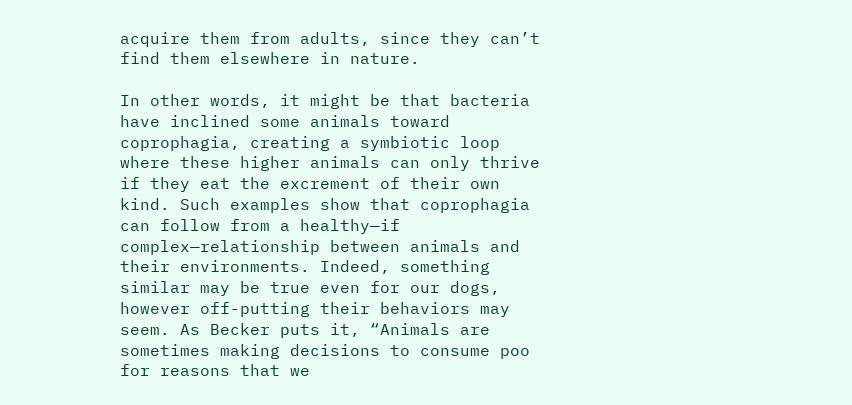acquire them from adults, since they can’t find them elsewhere in nature.

In other words, it might be that bacteria have inclined some animals toward coprophagia, creating a symbiotic loop where these higher animals can only thrive if they eat the excrement of their own kind. Such examples show that coprophagia can follow from a healthy—if complex—relationship between animals and their environments. Indeed, something similar may be true even for our dogs, however off-putting their behaviors may seem. As Becker puts it, “Animals are sometimes making decisions to consume poo for reasons that we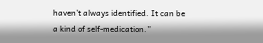haven’t always identified. It can be a kind of self-medication.”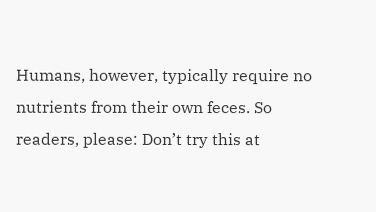Humans, however, typically require no nutrients from their own feces. So readers, please: Don’t try this at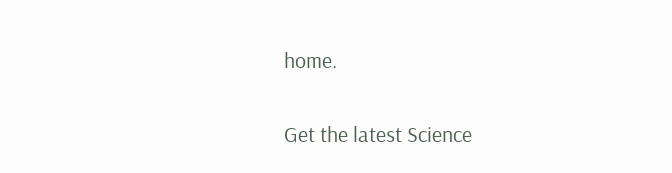home.

Get the latest Science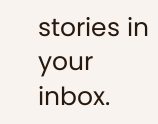stories in your inbox.